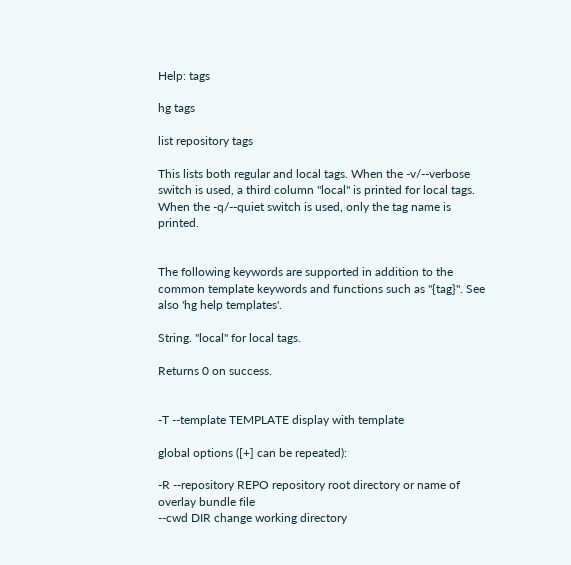Help: tags

hg tags

list repository tags

This lists both regular and local tags. When the -v/--verbose switch is used, a third column "local" is printed for local tags. When the -q/--quiet switch is used, only the tag name is printed.


The following keywords are supported in addition to the common template keywords and functions such as "{tag}". See also 'hg help templates'.

String. "local" for local tags.

Returns 0 on success.


-T --template TEMPLATE display with template

global options ([+] can be repeated):

-R --repository REPO repository root directory or name of overlay bundle file
--cwd DIR change working directory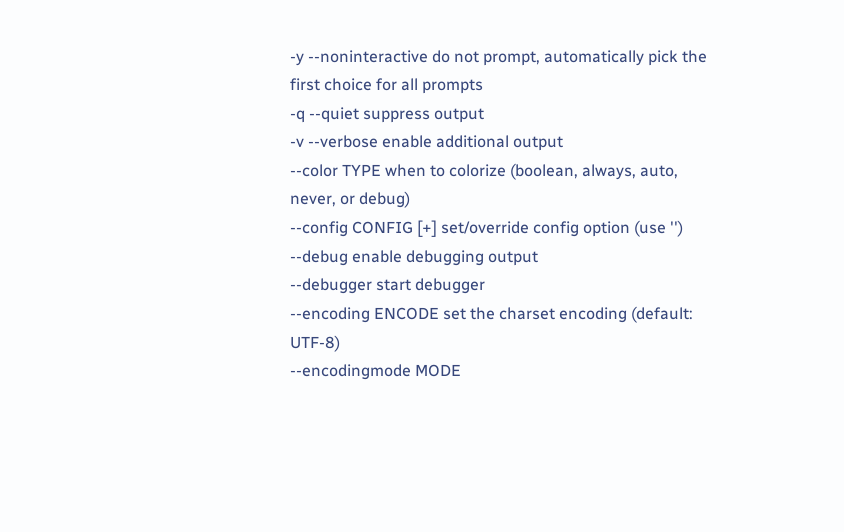-y --noninteractive do not prompt, automatically pick the first choice for all prompts
-q --quiet suppress output
-v --verbose enable additional output
--color TYPE when to colorize (boolean, always, auto, never, or debug)
--config CONFIG [+] set/override config option (use '')
--debug enable debugging output
--debugger start debugger
--encoding ENCODE set the charset encoding (default: UTF-8)
--encodingmode MODE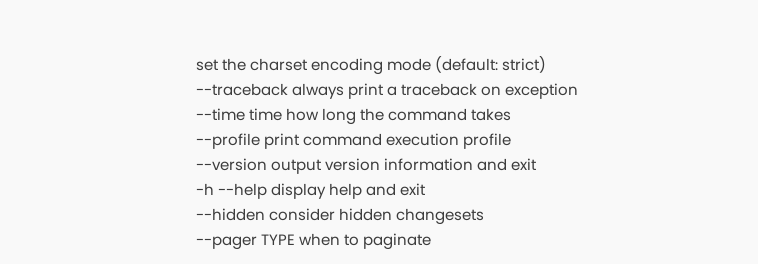set the charset encoding mode (default: strict)
--traceback always print a traceback on exception
--time time how long the command takes
--profile print command execution profile
--version output version information and exit
-h --help display help and exit
--hidden consider hidden changesets
--pager TYPE when to paginate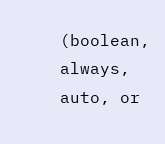(boolean, always, auto, or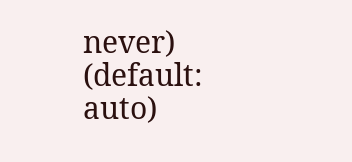never) (default: auto)